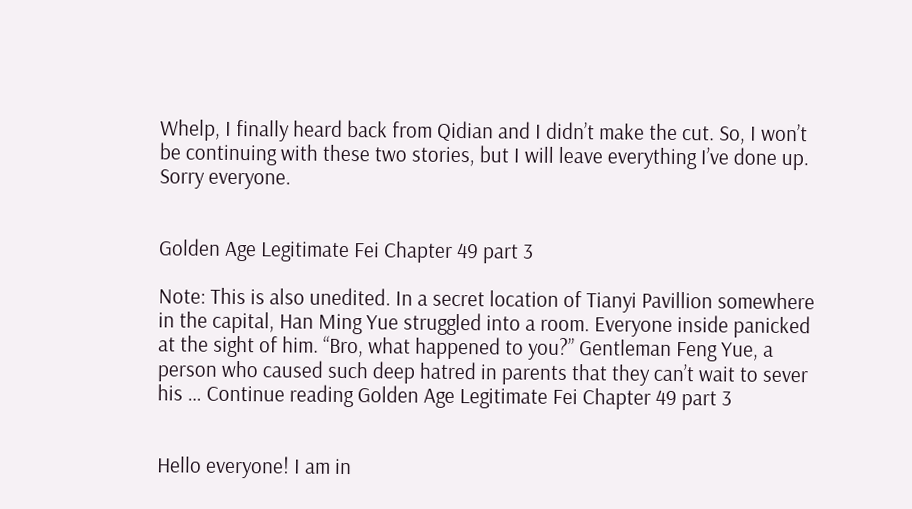Whelp, I finally heard back from Qidian and I didn’t make the cut. So, I won’t be continuing with these two stories, but I will leave everything I’ve done up. Sorry everyone.


Golden Age Legitimate Fei Chapter 49 part 3

Note: This is also unedited. In a secret location of Tianyi Pavillion somewhere in the capital, Han Ming Yue struggled into a room. Everyone inside panicked at the sight of him. “Bro, what happened to you?” Gentleman Feng Yue, a person who caused such deep hatred in parents that they can’t wait to sever his … Continue reading Golden Age Legitimate Fei Chapter 49 part 3


Hello everyone! I am in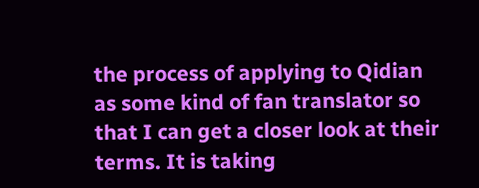the process of applying to Qidian as some kind of fan translator so that I can get a closer look at their terms. It is taking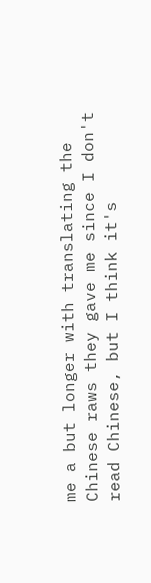me a but longer with translating the Chinese raws they gave me since I don't read Chinese, but I think it's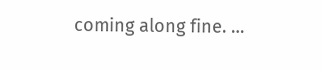coming along fine. …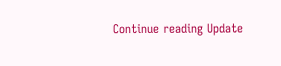Continue reading Update